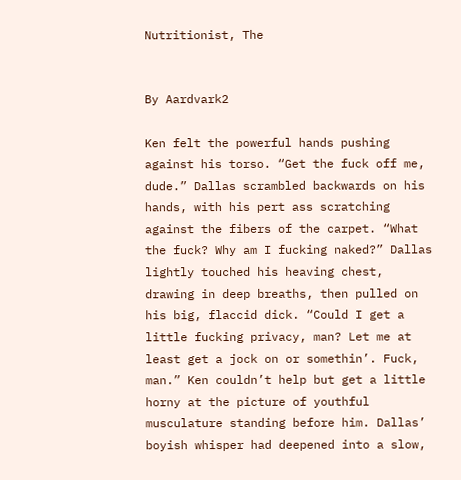Nutritionist, The


By Aardvark2

Ken felt the powerful hands pushing against his torso. “Get the fuck off me, dude.” Dallas scrambled backwards on his hands, with his pert ass scratching against the fibers of the carpet. “What the fuck? Why am I fucking naked?” Dallas lightly touched his heaving chest, drawing in deep breaths, then pulled on his big, flaccid dick. “Could I get a little fucking privacy, man? Let me at least get a jock on or somethin’. Fuck, man.” Ken couldn’t help but get a little horny at the picture of youthful musculature standing before him. Dallas’ boyish whisper had deepened into a slow,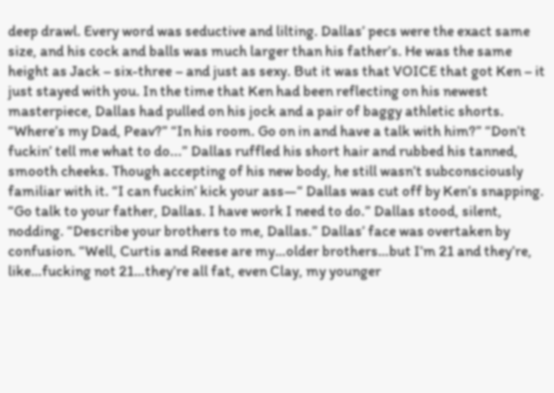deep drawl. Every word was seductive and lilting. Dallas’ pecs were the exact same size, and his cock and balls was much larger than his father’s. He was the same height as Jack – six-three – and just as sexy. But it was that VOICE that got Ken – it just stayed with you. In the time that Ken had been reflecting on his newest masterpiece, Dallas had pulled on his jock and a pair of baggy athletic shorts. “Where’s my Dad, Peav?” “In his room. Go on in and have a talk with him?” “Don’t fuckin’ tell me what to do...” Dallas ruffled his short hair and rubbed his tanned, smooth cheeks. Though accepting of his new body, he still wasn’t subconsciously familiar with it. “I can fuckin’ kick your ass—“ Dallas was cut off by Ken’s snapping. “Go talk to your father, Dallas. I have work I need to do.” Dallas stood, silent, nodding. “Describe your brothers to me, Dallas.” Dallas’ face was overtaken by confusion. “Well, Curtis and Reese are my…older brothers…but I’m 21 and they’re, like…fucking not 21…they’re all fat, even Clay, my younger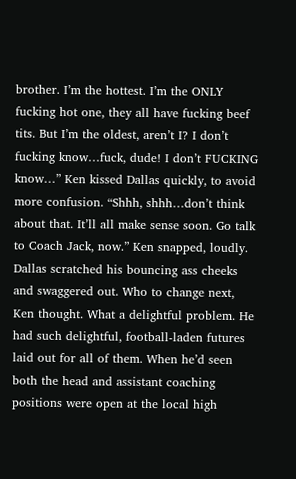brother. I’m the hottest. I’m the ONLY fucking hot one, they all have fucking beef tits. But I’m the oldest, aren’t I? I don’t fucking know…fuck, dude! I don’t FUCKING know…” Ken kissed Dallas quickly, to avoid more confusion. “Shhh, shhh…don’t think about that. It’ll all make sense soon. Go talk to Coach Jack, now.” Ken snapped, loudly. Dallas scratched his bouncing ass cheeks and swaggered out. Who to change next, Ken thought. What a delightful problem. He had such delightful, football-laden futures laid out for all of them. When he’d seen both the head and assistant coaching positions were open at the local high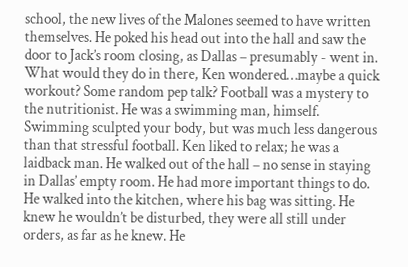school, the new lives of the Malones seemed to have written themselves. He poked his head out into the hall and saw the door to Jack’s room closing, as Dallas – presumably - went in. What would they do in there, Ken wondered…maybe a quick workout? Some random pep talk? Football was a mystery to the nutritionist. He was a swimming man, himself. Swimming sculpted your body, but was much less dangerous than that stressful football. Ken liked to relax; he was a laidback man. He walked out of the hall – no sense in staying in Dallas’ empty room. He had more important things to do. He walked into the kitchen, where his bag was sitting. He knew he wouldn’t be disturbed, they were all still under orders, as far as he knew. He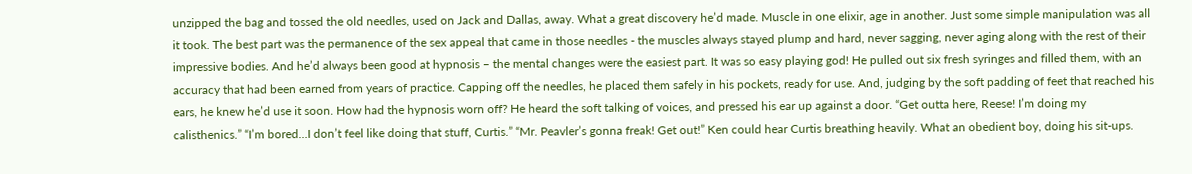unzipped the bag and tossed the old needles, used on Jack and Dallas, away. What a great discovery he’d made. Muscle in one elixir, age in another. Just some simple manipulation was all it took. The best part was the permanence of the sex appeal that came in those needles - the muscles always stayed plump and hard, never sagging, never aging along with the rest of their impressive bodies. And he’d always been good at hypnosis – the mental changes were the easiest part. It was so easy playing god! He pulled out six fresh syringes and filled them, with an accuracy that had been earned from years of practice. Capping off the needles, he placed them safely in his pockets, ready for use. And, judging by the soft padding of feet that reached his ears, he knew he’d use it soon. How had the hypnosis worn off? He heard the soft talking of voices, and pressed his ear up against a door. “Get outta here, Reese! I’m doing my calisthenics.” “I’m bored…I don’t feel like doing that stuff, Curtis.” “Mr. Peavler’s gonna freak! Get out!” Ken could hear Curtis breathing heavily. What an obedient boy, doing his sit-ups.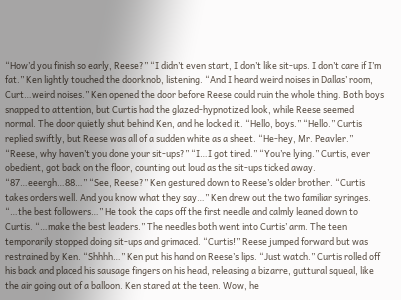“How’d you finish so early, Reese?” “I didn’t even start, I don’t like sit-ups. I don’t care if I’m fat.” Ken lightly touched the doorknob, listening. “And I heard weird noises in Dallas’ room, Curt…weird noises.” Ken opened the door before Reese could ruin the whole thing. Both boys snapped to attention, but Curtis had the glazed-hypnotized look, while Reese seemed normal. The door quietly shut behind Ken, and he locked it. “Hello, boys.” “Hello.” Curtis replied swiftly, but Reese was all of a sudden white as a sheet. “He-hey, Mr. Peavler.” “Reese, why haven’t you done your sit-ups?” “I…I got tired.” “You’re lying.” Curtis, ever obedient, got back on the floor, counting out loud as the sit-ups ticked away. “87…eeergh…88…” “See, Reese?” Ken gestured down to Reese’s older brother. “Curtis takes orders well. And you know what they say…” Ken drew out the two familiar syringes. “…the best followers…” He took the caps off the first needle and calmly leaned down to Curtis. “…make the best leaders.” The needles both went into Curtis’ arm. The teen temporarily stopped doing sit-ups and grimaced. “Curtis!” Reese jumped forward but was restrained by Ken. “Shhhh…” Ken put his hand on Reese’s lips. “Just watch.” Curtis rolled off his back and placed his sausage fingers on his head, releasing a bizarre, guttural squeal, like the air going out of a balloon. Ken stared at the teen. Wow, he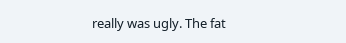really was ugly. The fat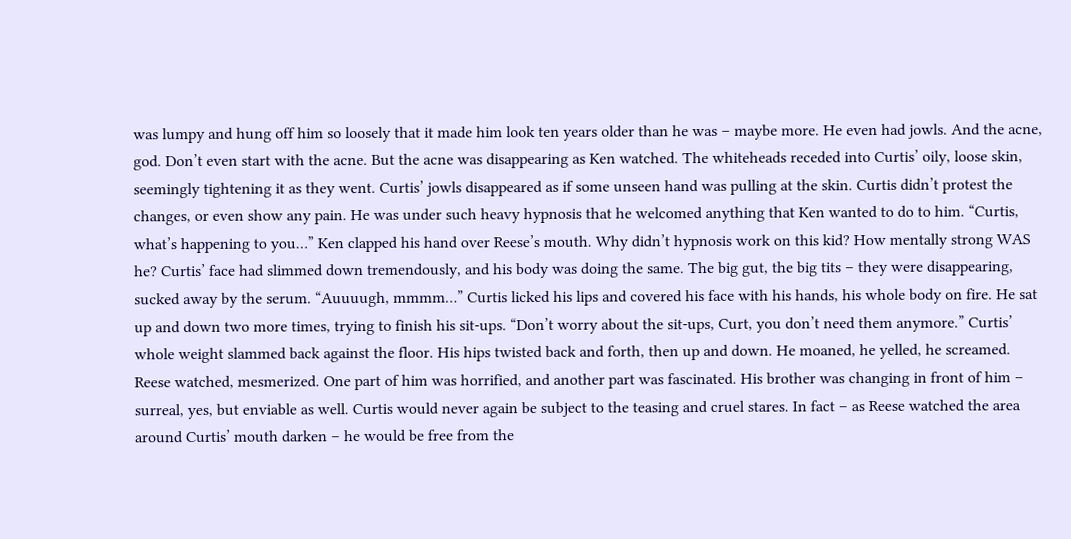was lumpy and hung off him so loosely that it made him look ten years older than he was – maybe more. He even had jowls. And the acne, god. Don’t even start with the acne. But the acne was disappearing as Ken watched. The whiteheads receded into Curtis’ oily, loose skin, seemingly tightening it as they went. Curtis’ jowls disappeared as if some unseen hand was pulling at the skin. Curtis didn’t protest the changes, or even show any pain. He was under such heavy hypnosis that he welcomed anything that Ken wanted to do to him. “Curtis, what’s happening to you…” Ken clapped his hand over Reese’s mouth. Why didn’t hypnosis work on this kid? How mentally strong WAS he? Curtis’ face had slimmed down tremendously, and his body was doing the same. The big gut, the big tits – they were disappearing, sucked away by the serum. “Auuuugh, mmmm…” Curtis licked his lips and covered his face with his hands, his whole body on fire. He sat up and down two more times, trying to finish his sit-ups. “Don’t worry about the sit-ups, Curt, you don’t need them anymore.” Curtis’ whole weight slammed back against the floor. His hips twisted back and forth, then up and down. He moaned, he yelled, he screamed. Reese watched, mesmerized. One part of him was horrified, and another part was fascinated. His brother was changing in front of him – surreal, yes, but enviable as well. Curtis would never again be subject to the teasing and cruel stares. In fact – as Reese watched the area around Curtis’ mouth darken – he would be free from the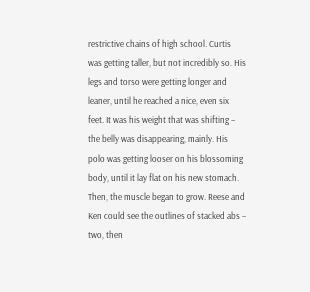restrictive chains of high school. Curtis was getting taller, but not incredibly so. His legs and torso were getting longer and leaner, until he reached a nice, even six feet. It was his weight that was shifting – the belly was disappearing, mainly. His polo was getting looser on his blossoming body, until it lay flat on his new stomach. Then, the muscle began to grow. Reese and Ken could see the outlines of stacked abs – two, then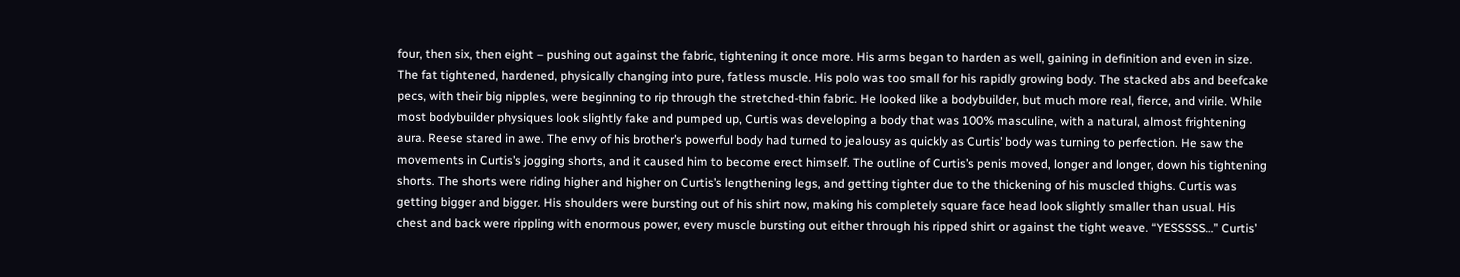four, then six, then eight – pushing out against the fabric, tightening it once more. His arms began to harden as well, gaining in definition and even in size. The fat tightened, hardened, physically changing into pure, fatless muscle. His polo was too small for his rapidly growing body. The stacked abs and beefcake pecs, with their big nipples, were beginning to rip through the stretched-thin fabric. He looked like a bodybuilder, but much more real, fierce, and virile. While most bodybuilder physiques look slightly fake and pumped up, Curtis was developing a body that was 100% masculine, with a natural, almost frightening aura. Reese stared in awe. The envy of his brother’s powerful body had turned to jealousy as quickly as Curtis’ body was turning to perfection. He saw the movements in Curtis’s jogging shorts, and it caused him to become erect himself. The outline of Curtis’s penis moved, longer and longer, down his tightening shorts. The shorts were riding higher and higher on Curtis’s lengthening legs, and getting tighter due to the thickening of his muscled thighs. Curtis was getting bigger and bigger. His shoulders were bursting out of his shirt now, making his completely square face head look slightly smaller than usual. His chest and back were rippling with enormous power, every muscle bursting out either through his ripped shirt or against the tight weave. “YESSSSS…” Curtis’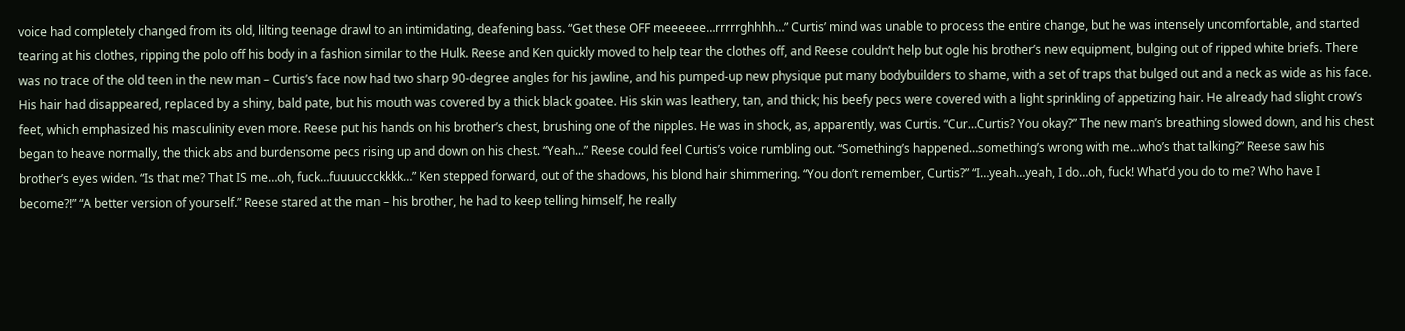voice had completely changed from its old, lilting teenage drawl to an intimidating, deafening bass. “Get these OFF meeeeee…rrrrrghhhh…” Curtis’ mind was unable to process the entire change, but he was intensely uncomfortable, and started tearing at his clothes, ripping the polo off his body in a fashion similar to the Hulk. Reese and Ken quickly moved to help tear the clothes off, and Reese couldn’t help but ogle his brother’s new equipment, bulging out of ripped white briefs. There was no trace of the old teen in the new man – Curtis’s face now had two sharp 90-degree angles for his jawline, and his pumped-up new physique put many bodybuilders to shame, with a set of traps that bulged out and a neck as wide as his face. His hair had disappeared, replaced by a shiny, bald pate, but his mouth was covered by a thick black goatee. His skin was leathery, tan, and thick; his beefy pecs were covered with a light sprinkling of appetizing hair. He already had slight crow’s feet, which emphasized his masculinity even more. Reese put his hands on his brother’s chest, brushing one of the nipples. He was in shock, as, apparently, was Curtis. “Cur…Curtis? You okay?” The new man’s breathing slowed down, and his chest began to heave normally, the thick abs and burdensome pecs rising up and down on his chest. “Yeah...” Reese could feel Curtis’s voice rumbling out. “Something’s happened…something’s wrong with me…who’s that talking?” Reese saw his brother’s eyes widen. “Is that me? That IS me…oh, fuck…fuuuuccckkkk…” Ken stepped forward, out of the shadows, his blond hair shimmering. “You don’t remember, Curtis?” “I…yeah…yeah, I do…oh, fuck! What’d you do to me? Who have I become?!” “A better version of yourself.” Reese stared at the man – his brother, he had to keep telling himself, he really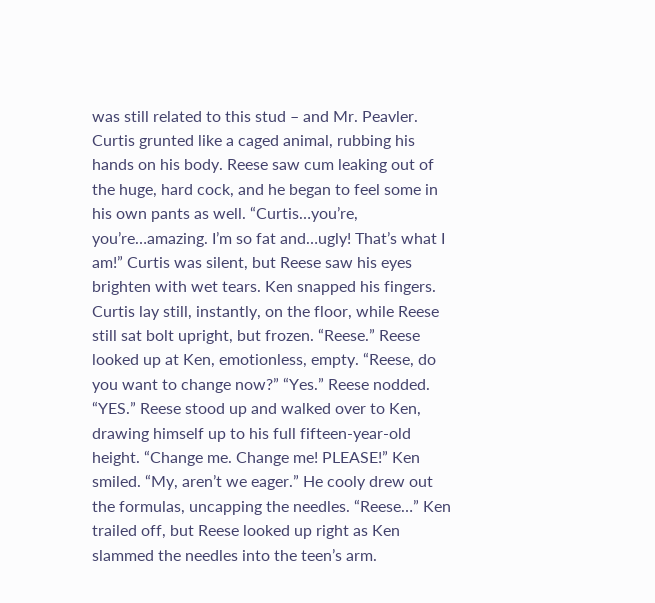was still related to this stud – and Mr. Peavler. Curtis grunted like a caged animal, rubbing his hands on his body. Reese saw cum leaking out of the huge, hard cock, and he began to feel some in his own pants as well. “Curtis…you’re, you’re…amazing. I’m so fat and…ugly! That’s what I am!” Curtis was silent, but Reese saw his eyes brighten with wet tears. Ken snapped his fingers. Curtis lay still, instantly, on the floor, while Reese still sat bolt upright, but frozen. “Reese.” Reese looked up at Ken, emotionless, empty. “Reese, do you want to change now?” “Yes.” Reese nodded. “YES.” Reese stood up and walked over to Ken, drawing himself up to his full fifteen-year-old height. “Change me. Change me! PLEASE!” Ken smiled. “My, aren’t we eager.” He cooly drew out the formulas, uncapping the needles. “Reese…” Ken trailed off, but Reese looked up right as Ken slammed the needles into the teen’s arm.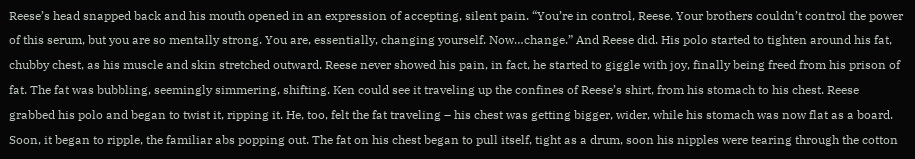Reese’s head snapped back and his mouth opened in an expression of accepting, silent pain. “You’re in control, Reese. Your brothers couldn’t control the power of this serum, but you are so mentally strong. You are, essentially, changing yourself. Now…change.” And Reese did. His polo started to tighten around his fat, chubby chest, as his muscle and skin stretched outward. Reese never showed his pain, in fact, he started to giggle with joy, finally being freed from his prison of fat. The fat was bubbling, seemingly simmering, shifting. Ken could see it traveling up the confines of Reese’s shirt, from his stomach to his chest. Reese grabbed his polo and began to twist it, ripping it. He, too, felt the fat traveling – his chest was getting bigger, wider, while his stomach was now flat as a board. Soon, it began to ripple, the familiar abs popping out. The fat on his chest began to pull itself, tight as a drum, soon his nipples were tearing through the cotton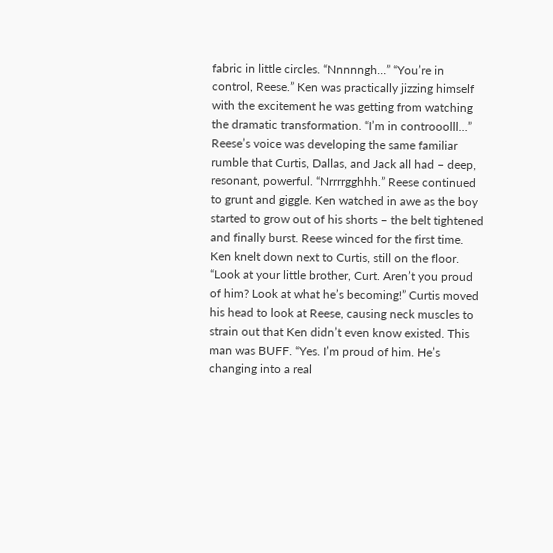fabric in little circles. “Nnnnngh…” “You’re in control, Reese.” Ken was practically jizzing himself with the excitement he was getting from watching the dramatic transformation. “I’m in controoolll…” Reese’s voice was developing the same familiar rumble that Curtis, Dallas, and Jack all had – deep, resonant, powerful. “Nrrrrgghhh.” Reese continued to grunt and giggle. Ken watched in awe as the boy started to grow out of his shorts – the belt tightened and finally burst. Reese winced for the first time. Ken knelt down next to Curtis, still on the floor. “Look at your little brother, Curt. Aren’t you proud of him? Look at what he’s becoming!” Curtis moved his head to look at Reese, causing neck muscles to strain out that Ken didn’t even know existed. This man was BUFF. “Yes. I’m proud of him. He’s changing into a real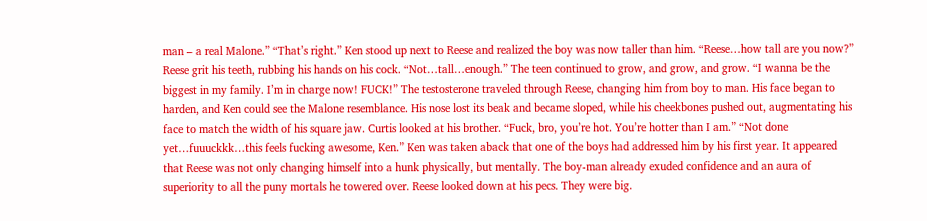man – a real Malone.” “That’s right.” Ken stood up next to Reese and realized the boy was now taller than him. “Reese…how tall are you now?” Reese grit his teeth, rubbing his hands on his cock. “Not…tall…enough.” The teen continued to grow, and grow, and grow. “I wanna be the biggest in my family. I’m in charge now! FUCK!” The testosterone traveled through Reese, changing him from boy to man. His face began to harden, and Ken could see the Malone resemblance. His nose lost its beak and became sloped, while his cheekbones pushed out, augmentating his face to match the width of his square jaw. Curtis looked at his brother. “Fuck, bro, you’re hot. You’re hotter than I am.” “Not done yet…fuuuckkk…this feels fucking awesome, Ken.” Ken was taken aback that one of the boys had addressed him by his first year. It appeared that Reese was not only changing himself into a hunk physically, but mentally. The boy-man already exuded confidence and an aura of superiority to all the puny mortals he towered over. Reese looked down at his pecs. They were big.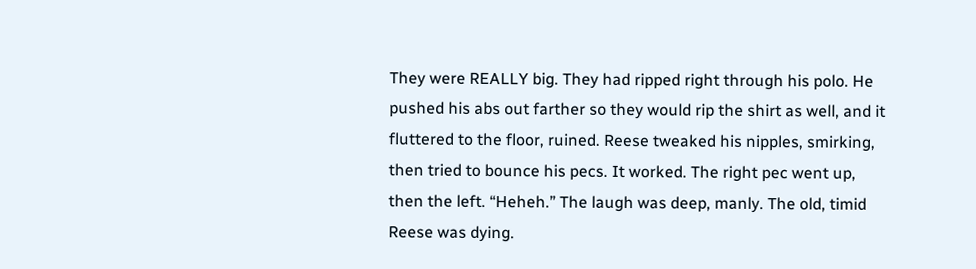They were REALLY big. They had ripped right through his polo. He pushed his abs out farther so they would rip the shirt as well, and it fluttered to the floor, ruined. Reese tweaked his nipples, smirking, then tried to bounce his pecs. It worked. The right pec went up, then the left. “Heheh.” The laugh was deep, manly. The old, timid Reese was dying.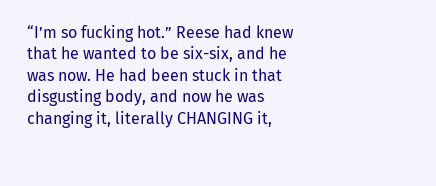“I’m so fucking hot.” Reese had knew that he wanted to be six-six, and he was now. He had been stuck in that disgusting body, and now he was changing it, literally CHANGING it,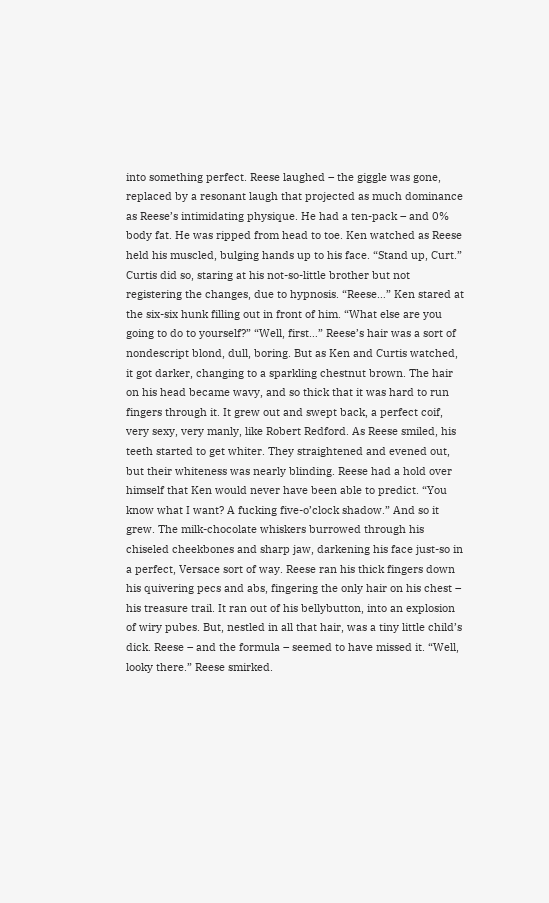into something perfect. Reese laughed – the giggle was gone, replaced by a resonant laugh that projected as much dominance as Reese’s intimidating physique. He had a ten-pack – and 0% body fat. He was ripped from head to toe. Ken watched as Reese held his muscled, bulging hands up to his face. “Stand up, Curt.” Curtis did so, staring at his not-so-little brother but not registering the changes, due to hypnosis. “Reese…” Ken stared at the six-six hunk filling out in front of him. “What else are you going to do to yourself?” “Well, first…” Reese’s hair was a sort of nondescript blond, dull, boring. But as Ken and Curtis watched, it got darker, changing to a sparkling chestnut brown. The hair on his head became wavy, and so thick that it was hard to run fingers through it. It grew out and swept back, a perfect coif, very sexy, very manly, like Robert Redford. As Reese smiled, his teeth started to get whiter. They straightened and evened out, but their whiteness was nearly blinding. Reese had a hold over himself that Ken would never have been able to predict. “You know what I want? A fucking five-o’clock shadow.” And so it grew. The milk-chocolate whiskers burrowed through his chiseled cheekbones and sharp jaw, darkening his face just-so in a perfect, Versace sort of way. Reese ran his thick fingers down his quivering pecs and abs, fingering the only hair on his chest – his treasure trail. It ran out of his bellybutton, into an explosion of wiry pubes. But, nestled in all that hair, was a tiny little child’s dick. Reese – and the formula – seemed to have missed it. “Well, looky there.” Reese smirked.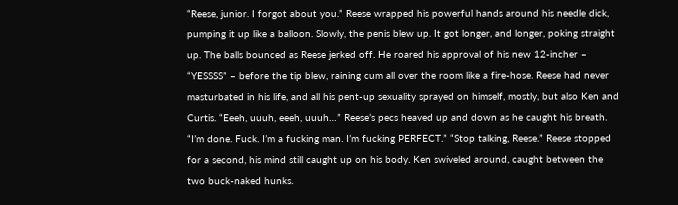“Reese, junior. I forgot about you.” Reese wrapped his powerful hands around his needle dick, pumping it up like a balloon. Slowly, the penis blew up. It got longer, and longer, poking straight up. The balls bounced as Reese jerked off. He roared his approval of his new 12-incher – “YESSSS” – before the tip blew, raining cum all over the room like a fire-hose. Reese had never masturbated in his life, and all his pent-up sexuality sprayed on himself, mostly, but also Ken and Curtis. “Eeeh, uuuh, eeeh, uuuh…” Reese’s pecs heaved up and down as he caught his breath. “I’m done. Fuck. I’m a fucking man. I’m fucking PERFECT.” “Stop talking, Reese.” Reese stopped for a second, his mind still caught up on his body. Ken swiveled around, caught between the two buck-naked hunks.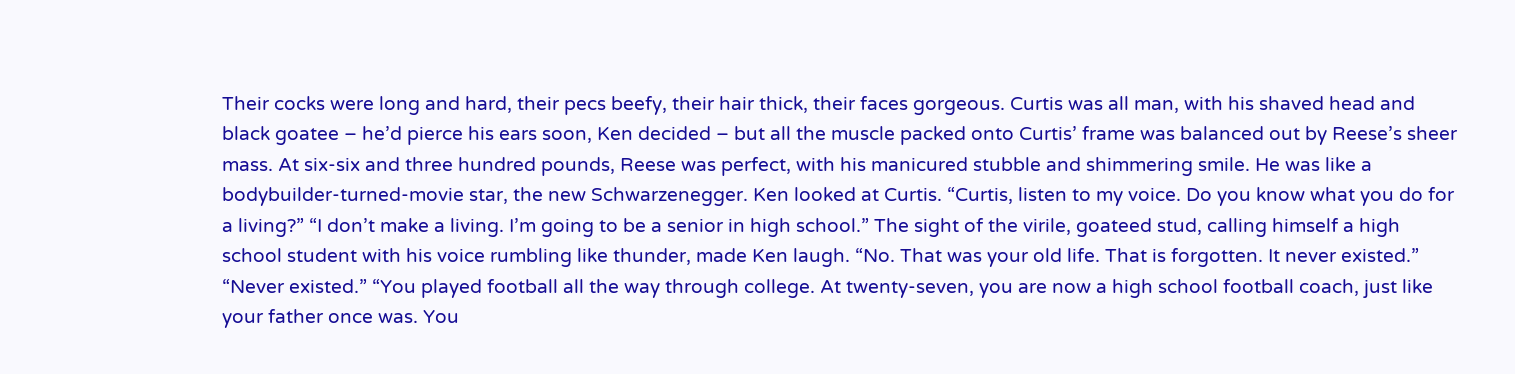Their cocks were long and hard, their pecs beefy, their hair thick, their faces gorgeous. Curtis was all man, with his shaved head and black goatee – he’d pierce his ears soon, Ken decided – but all the muscle packed onto Curtis’ frame was balanced out by Reese’s sheer mass. At six-six and three hundred pounds, Reese was perfect, with his manicured stubble and shimmering smile. He was like a bodybuilder-turned-movie star, the new Schwarzenegger. Ken looked at Curtis. “Curtis, listen to my voice. Do you know what you do for a living?” “I don’t make a living. I’m going to be a senior in high school.” The sight of the virile, goateed stud, calling himself a high school student with his voice rumbling like thunder, made Ken laugh. “No. That was your old life. That is forgotten. It never existed.” “Never existed.” “You played football all the way through college. At twenty-seven, you are now a high school football coach, just like your father once was. You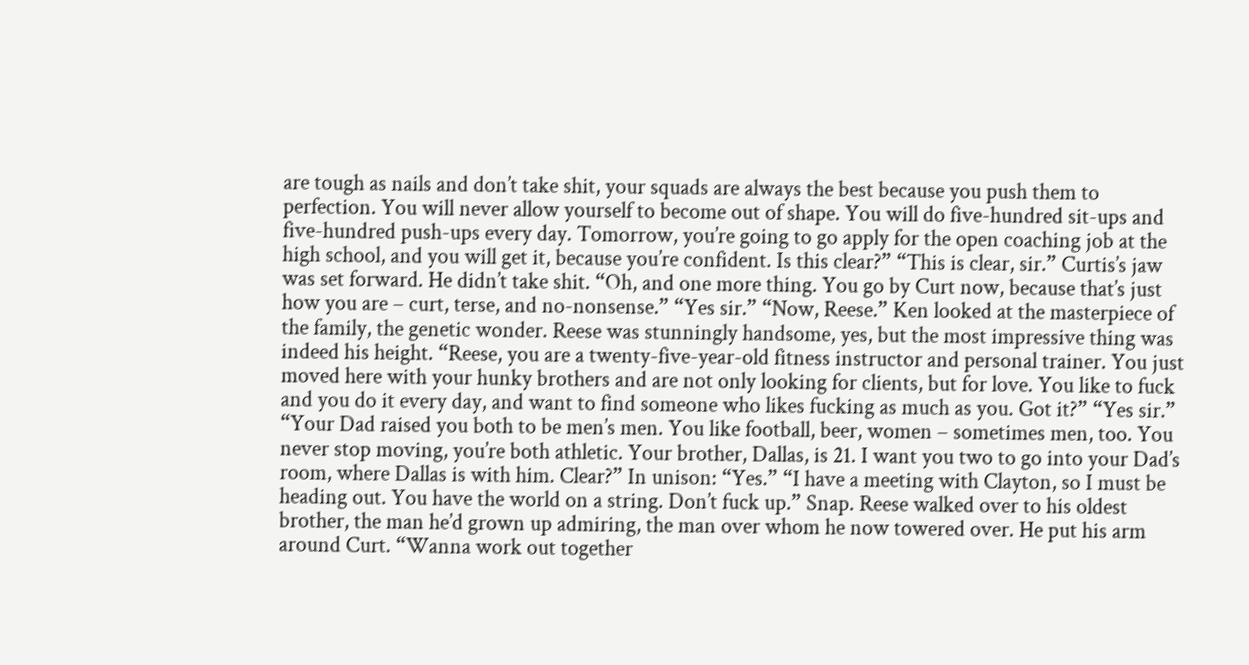are tough as nails and don’t take shit, your squads are always the best because you push them to perfection. You will never allow yourself to become out of shape. You will do five-hundred sit-ups and five-hundred push-ups every day. Tomorrow, you’re going to go apply for the open coaching job at the high school, and you will get it, because you’re confident. Is this clear?” “This is clear, sir.” Curtis’s jaw was set forward. He didn’t take shit. “Oh, and one more thing. You go by Curt now, because that’s just how you are – curt, terse, and no-nonsense.” “Yes sir.” “Now, Reese.” Ken looked at the masterpiece of the family, the genetic wonder. Reese was stunningly handsome, yes, but the most impressive thing was indeed his height. “Reese, you are a twenty-five-year-old fitness instructor and personal trainer. You just moved here with your hunky brothers and are not only looking for clients, but for love. You like to fuck and you do it every day, and want to find someone who likes fucking as much as you. Got it?” “Yes sir.” “Your Dad raised you both to be men’s men. You like football, beer, women – sometimes men, too. You never stop moving, you’re both athletic. Your brother, Dallas, is 21. I want you two to go into your Dad’s room, where Dallas is with him. Clear?” In unison: “Yes.” “I have a meeting with Clayton, so I must be heading out. You have the world on a string. Don’t fuck up.” Snap. Reese walked over to his oldest brother, the man he’d grown up admiring, the man over whom he now towered over. He put his arm around Curt. “Wanna work out together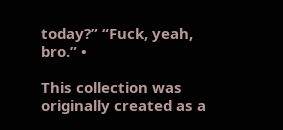today?” “Fuck, yeah, bro.” •

This collection was originally created as a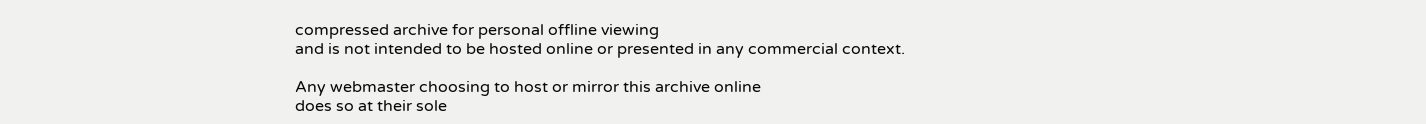compressed archive for personal offline viewing
and is not intended to be hosted online or presented in any commercial context.

Any webmaster choosing to host or mirror this archive online
does so at their sole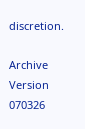discretion.

Archive Version 070326